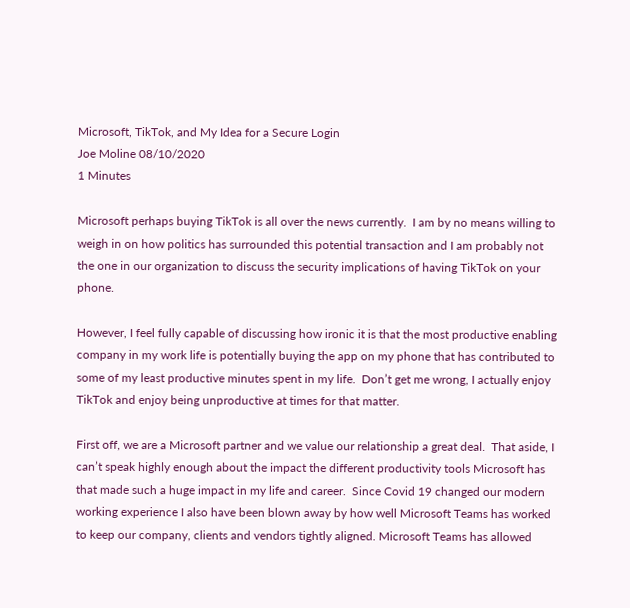Microsoft, TikTok, and My Idea for a Secure Login
Joe Moline 08/10/2020
1 Minutes

Microsoft perhaps buying TikTok is all over the news currently.  I am by no means willing to weigh in on how politics has surrounded this potential transaction and I am probably not the one in our organization to discuss the security implications of having TikTok on your phone.

However, I feel fully capable of discussing how ironic it is that the most productive enabling company in my work life is potentially buying the app on my phone that has contributed to some of my least productive minutes spent in my life.  Don’t get me wrong, I actually enjoy TikTok and enjoy being unproductive at times for that matter.

First off, we are a Microsoft partner and we value our relationship a great deal.  That aside, I can’t speak highly enough about the impact the different productivity tools Microsoft has that made such a huge impact in my life and career.  Since Covid 19 changed our modern working experience I also have been blown away by how well Microsoft Teams has worked to keep our company, clients and vendors tightly aligned. Microsoft Teams has allowed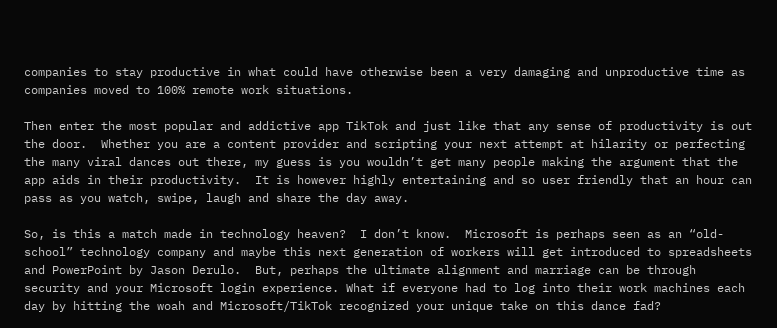companies to stay productive in what could have otherwise been a very damaging and unproductive time as companies moved to 100% remote work situations.

Then enter the most popular and addictive app TikTok and just like that any sense of productivity is out the door.  Whether you are a content provider and scripting your next attempt at hilarity or perfecting the many viral dances out there, my guess is you wouldn’t get many people making the argument that the app aids in their productivity.  It is however highly entertaining and so user friendly that an hour can pass as you watch, swipe, laugh and share the day away.

So, is this a match made in technology heaven?  I don’t know.  Microsoft is perhaps seen as an “old-school” technology company and maybe this next generation of workers will get introduced to spreadsheets and PowerPoint by Jason Derulo.  But, perhaps the ultimate alignment and marriage can be through security and your Microsoft login experience. What if everyone had to log into their work machines each day by hitting the woah and Microsoft/TikTok recognized your unique take on this dance fad?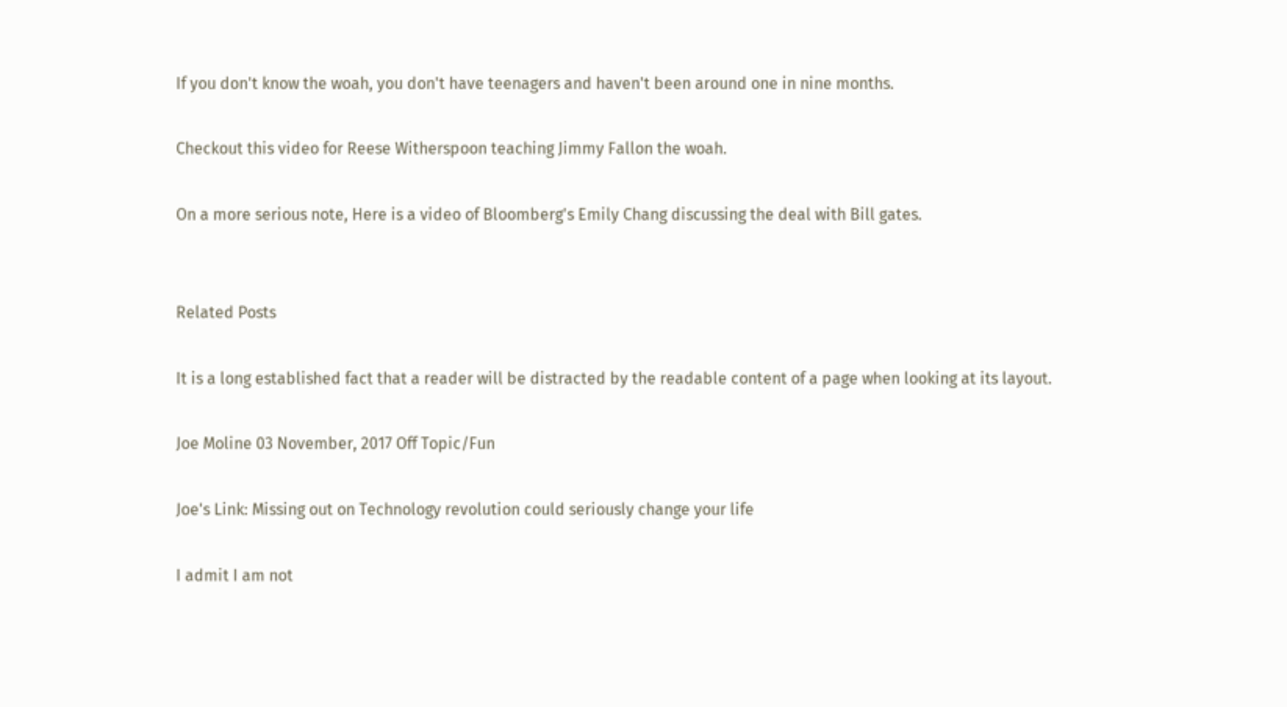If you don't know the woah, you don't have teenagers and haven't been around one in nine months.

Checkout this video for Reese Witherspoon teaching Jimmy Fallon the woah.

On a more serious note, Here is a video of Bloomberg's Emily Chang discussing the deal with Bill gates.


Related Posts

It is a long established fact that a reader will be distracted by the readable content of a page when looking at its layout.

Joe Moline 03 November, 2017 Off Topic/Fun

Joe's Link: Missing out on Technology revolution could seriously change your life

I admit I am not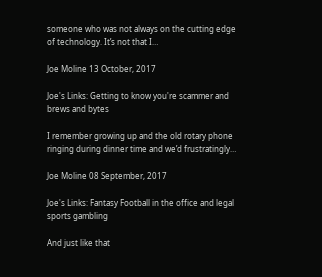someone who was not always on the cutting edge of technology. It’s not that I…

Joe Moline 13 October, 2017

Joe's Links: Getting to know you're scammer and brews and bytes

I remember growing up and the old rotary phone ringing during dinner time and we’d frustratingly…

Joe Moline 08 September, 2017

Joe's Links: Fantasy Football in the office and legal sports gambling

And just like that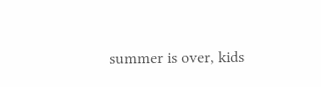summer is over, kids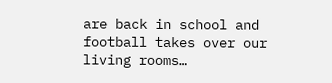are back in school and football takes over our living rooms…